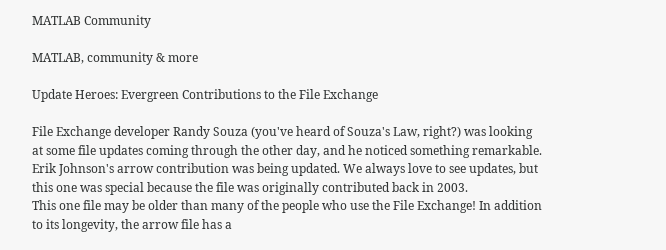MATLAB Community

MATLAB, community & more

Update Heroes: Evergreen Contributions to the File Exchange

File Exchange developer Randy Souza (you've heard of Souza's Law, right?) was looking at some file updates coming through the other day, and he noticed something remarkable. Erik Johnson's arrow contribution was being updated. We always love to see updates, but this one was special because the file was originally contributed back in 2003.
This one file may be older than many of the people who use the File Exchange! In addition to its longevity, the arrow file has a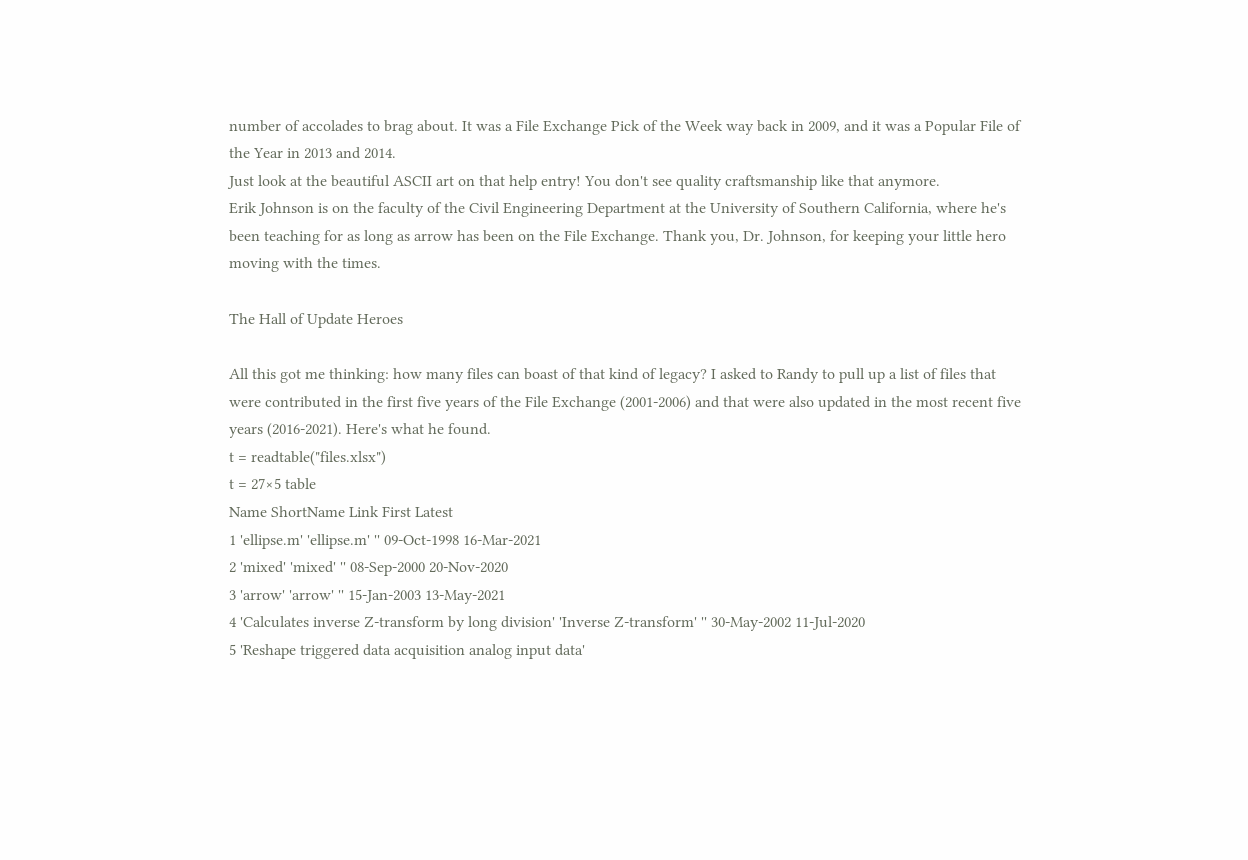number of accolades to brag about. It was a File Exchange Pick of the Week way back in 2009, and it was a Popular File of the Year in 2013 and 2014.
Just look at the beautiful ASCII art on that help entry! You don't see quality craftsmanship like that anymore.
Erik Johnson is on the faculty of the Civil Engineering Department at the University of Southern California, where he's been teaching for as long as arrow has been on the File Exchange. Thank you, Dr. Johnson, for keeping your little hero moving with the times.

The Hall of Update Heroes

All this got me thinking: how many files can boast of that kind of legacy? I asked to Randy to pull up a list of files that were contributed in the first five years of the File Exchange (2001-2006) and that were also updated in the most recent five years (2016-2021). Here's what he found.
t = readtable("files.xlsx")
t = 27×5 table
Name ShortName Link First Latest
1 'ellipse.m' 'ellipse.m' '' 09-Oct-1998 16-Mar-2021
2 'mixed' 'mixed' '' 08-Sep-2000 20-Nov-2020
3 'arrow' 'arrow' '' 15-Jan-2003 13-May-2021
4 'Calculates inverse Z-transform by long division' 'Inverse Z-transform' '' 30-May-2002 11-Jul-2020
5 'Reshape triggered data acquisition analog input data'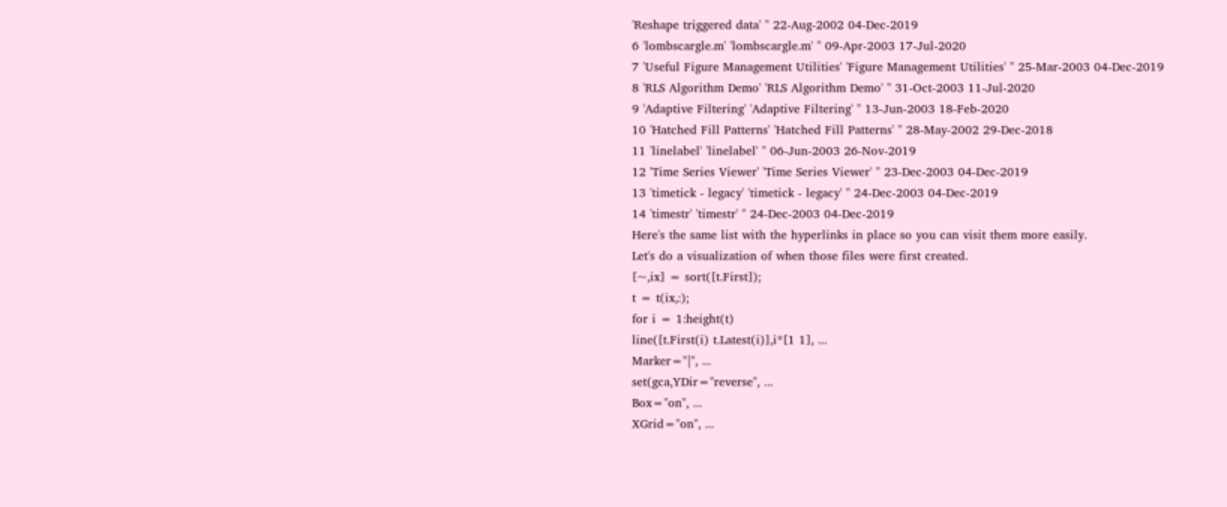'Reshape triggered data' '' 22-Aug-2002 04-Dec-2019
6 'lombscargle.m' 'lombscargle.m' '' 09-Apr-2003 17-Jul-2020
7 'Useful Figure Management Utilities' 'Figure Management Utilities' '' 25-Mar-2003 04-Dec-2019
8 'RLS Algorithm Demo' 'RLS Algorithm Demo' '' 31-Oct-2003 11-Jul-2020
9 'Adaptive Filtering' 'Adaptive Filtering' '' 13-Jun-2003 18-Feb-2020
10 'Hatched Fill Patterns' 'Hatched Fill Patterns' '' 28-May-2002 29-Dec-2018
11 'linelabel' 'linelabel' '' 06-Jun-2003 26-Nov-2019
12 'Time Series Viewer' 'Time Series Viewer' '' 23-Dec-2003 04-Dec-2019
13 'timetick - legacy' 'timetick - legacy' '' 24-Dec-2003 04-Dec-2019
14 'timestr' 'timestr' '' 24-Dec-2003 04-Dec-2019
Here's the same list with the hyperlinks in place so you can visit them more easily.
Let's do a visualization of when those files were first created.
[~,ix] = sort([t.First]);
t = t(ix,:);
for i = 1:height(t)
line([t.First(i) t.Latest(i)],i*[1 1], ...
Marker="|", ...
set(gca,YDir="reverse", ...
Box="on", ...
XGrid="on", ...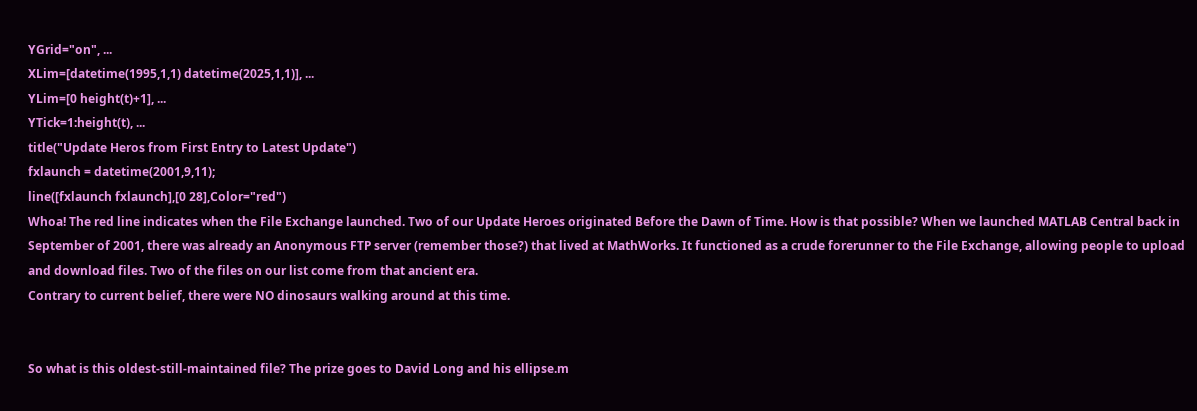YGrid="on", ...
XLim=[datetime(1995,1,1) datetime(2025,1,1)], ...
YLim=[0 height(t)+1], ...
YTick=1:height(t), ...
title("Update Heros from First Entry to Latest Update")
fxlaunch = datetime(2001,9,11);
line([fxlaunch fxlaunch],[0 28],Color="red")
Whoa! The red line indicates when the File Exchange launched. Two of our Update Heroes originated Before the Dawn of Time. How is that possible? When we launched MATLAB Central back in September of 2001, there was already an Anonymous FTP server (remember those?) that lived at MathWorks. It functioned as a crude forerunner to the File Exchange, allowing people to upload and download files. Two of the files on our list come from that ancient era.
Contrary to current belief, there were NO dinosaurs walking around at this time.


So what is this oldest-still-maintained file? The prize goes to David Long and his ellipse.m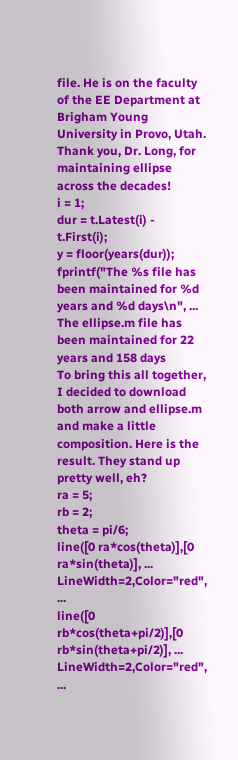file. He is on the faculty of the EE Department at Brigham Young University in Provo, Utah. Thank you, Dr. Long, for maintaining ellipse across the decades!
i = 1;
dur = t.Latest(i) - t.First(i);
y = floor(years(dur));
fprintf("The %s file has been maintained for %d years and %d days\n", ...
The ellipse.m file has been maintained for 22 years and 158 days
To bring this all together, I decided to download both arrow and ellipse.m and make a little composition. Here is the result. They stand up pretty well, eh?
ra = 5;
rb = 2;
theta = pi/6;
line([0 ra*cos(theta)],[0 ra*sin(theta)], ...
LineWidth=2,Color="red", ...
line([0 rb*cos(theta+pi/2)],[0 rb*sin(theta+pi/2)], ...
LineWidth=2,Color="red", ...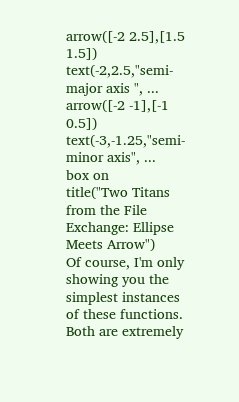arrow([-2 2.5],[1.5 1.5])
text(-2,2.5,"semi-major axis ", ...
arrow([-2 -1],[-1 0.5])
text(-3,-1.25,"semi-minor axis", ...
box on
title("Two Titans from the File Exchange: Ellipse Meets Arrow")
Of course, I'm only showing you the simplest instances of these functions. Both are extremely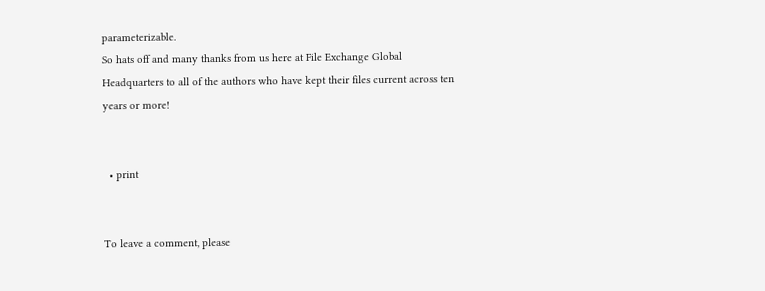parameterizable.
So hats off and many thanks from us here at File Exchange Global Headquarters to all of the authors who have kept their files current across ten years or more!


  • print


To leave a comment, please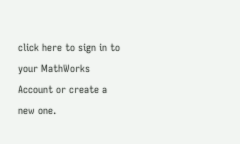click here to sign in to your MathWorks Account or create a new one.